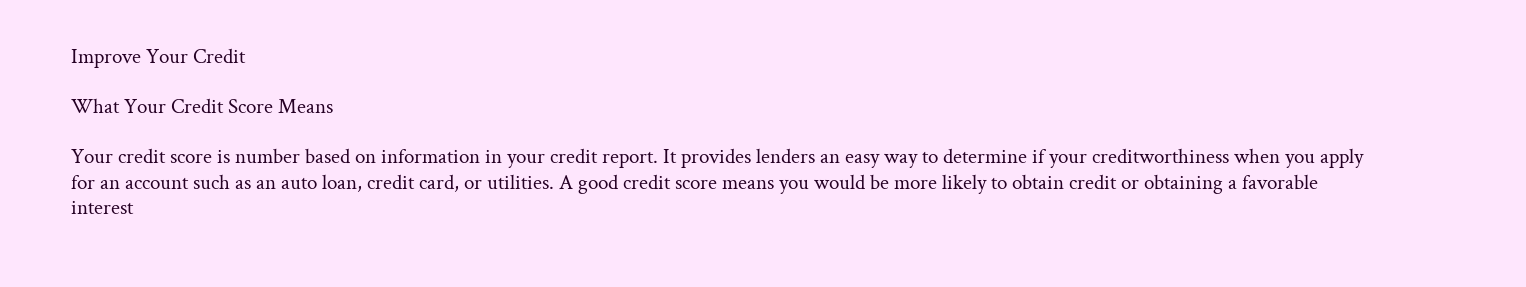Improve Your Credit

What Your Credit Score Means

Your credit score is number based on information in your credit report. It provides lenders an easy way to determine if your creditworthiness when you apply for an account such as an auto loan, credit card, or utilities. A good credit score means you would be more likely to obtain credit or obtaining a favorable interest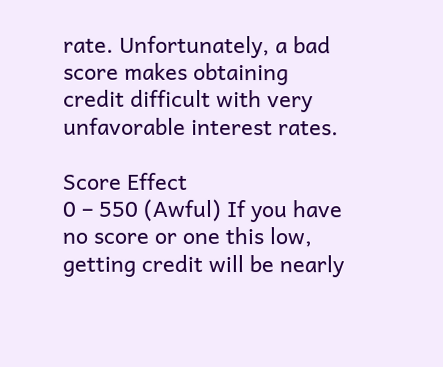rate. Unfortunately, a bad score makes obtaining credit difficult with very unfavorable interest rates.

Score Effect
0 – 550 (Awful) If you have no score or one this low, getting credit will be nearly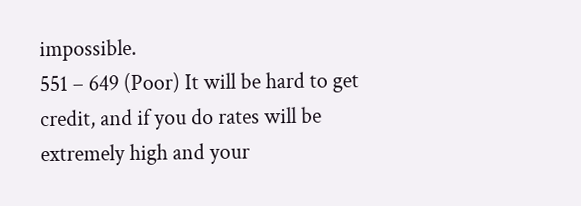impossible.
551 – 649 (Poor) It will be hard to get credit, and if you do rates will be extremely high and your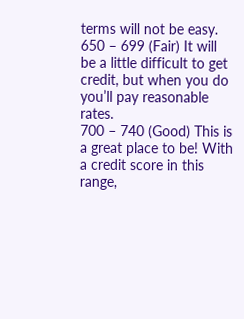terms will not be easy.
650 – 699 (Fair) It will be a little difficult to get credit, but when you do you’ll pay reasonable rates.
700 – 740 (Good) This is a great place to be! With a credit score in this range,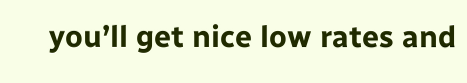you’ll get nice low rates and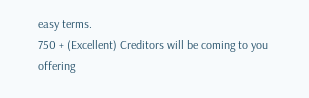easy terms.
750 + (Excellent) Creditors will be coming to you offering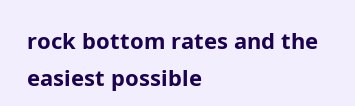rock bottom rates and the easiest possible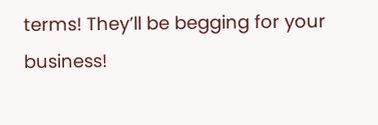terms! They’ll be begging for your business!